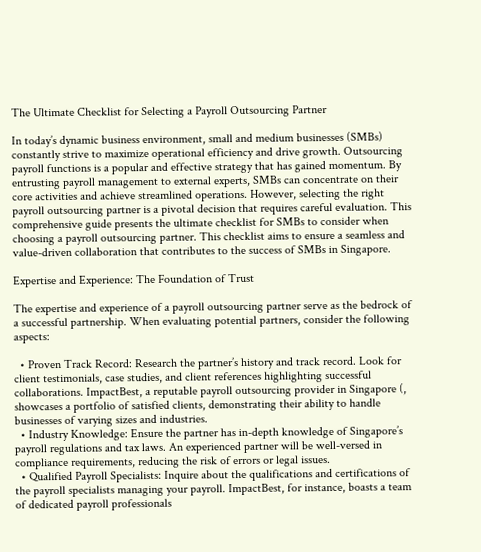The Ultimate Checklist for Selecting a Payroll Outsourcing Partner

In today’s dynamic business environment, small and medium businesses (SMBs) constantly strive to maximize operational efficiency and drive growth. Outsourcing payroll functions is a popular and effective strategy that has gained momentum. By entrusting payroll management to external experts, SMBs can concentrate on their core activities and achieve streamlined operations. However, selecting the right payroll outsourcing partner is a pivotal decision that requires careful evaluation. This comprehensive guide presents the ultimate checklist for SMBs to consider when choosing a payroll outsourcing partner. This checklist aims to ensure a seamless and value-driven collaboration that contributes to the success of SMBs in Singapore.

Expertise and Experience: The Foundation of Trust

The expertise and experience of a payroll outsourcing partner serve as the bedrock of a successful partnership. When evaluating potential partners, consider the following aspects:

  • Proven Track Record: Research the partner’s history and track record. Look for client testimonials, case studies, and client references highlighting successful collaborations. ImpactBest, a reputable payroll outsourcing provider in Singapore (, showcases a portfolio of satisfied clients, demonstrating their ability to handle businesses of varying sizes and industries.
  • Industry Knowledge: Ensure the partner has in-depth knowledge of Singapore’s payroll regulations and tax laws. An experienced partner will be well-versed in compliance requirements, reducing the risk of errors or legal issues.
  • Qualified Payroll Specialists: Inquire about the qualifications and certifications of the payroll specialists managing your payroll. ImpactBest, for instance, boasts a team of dedicated payroll professionals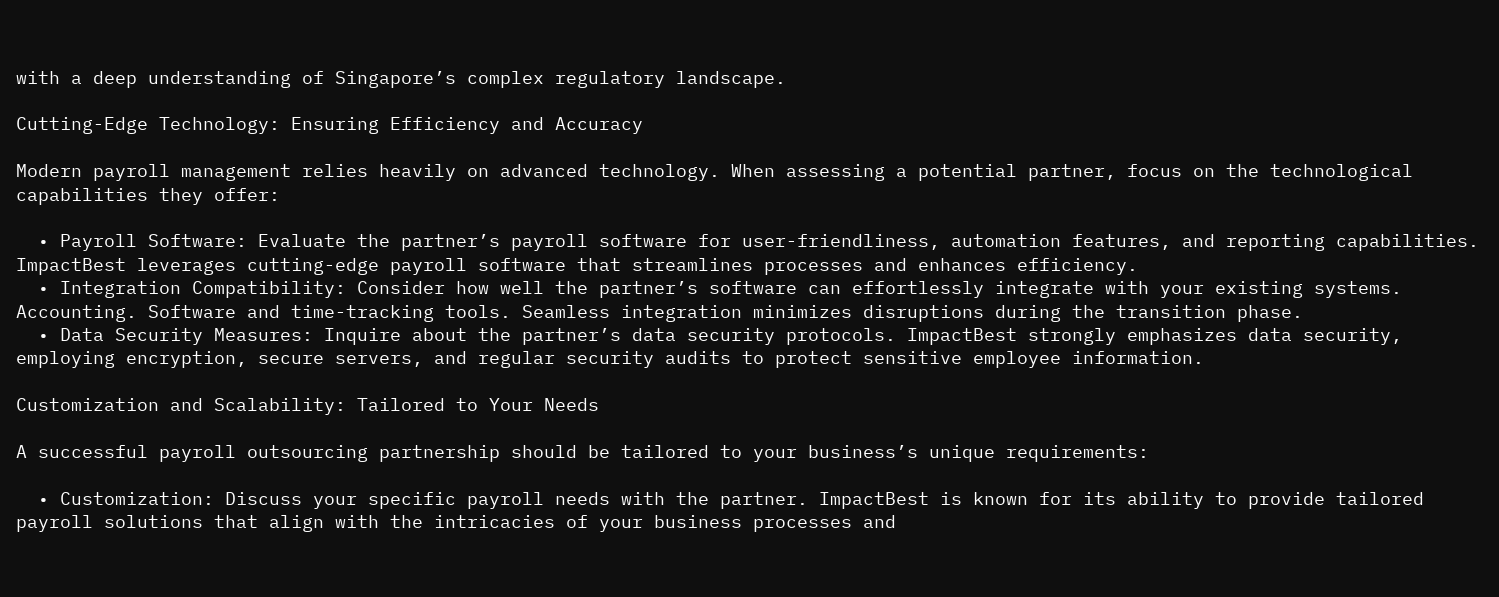with a deep understanding of Singapore’s complex regulatory landscape.

Cutting-Edge Technology: Ensuring Efficiency and Accuracy

Modern payroll management relies heavily on advanced technology. When assessing a potential partner, focus on the technological capabilities they offer:

  • Payroll Software: Evaluate the partner’s payroll software for user-friendliness, automation features, and reporting capabilities. ImpactBest leverages cutting-edge payroll software that streamlines processes and enhances efficiency.
  • Integration Compatibility: Consider how well the partner’s software can effortlessly integrate with your existing systems. Accounting. Software and time-tracking tools. Seamless integration minimizes disruptions during the transition phase.
  • Data Security Measures: Inquire about the partner’s data security protocols. ImpactBest strongly emphasizes data security, employing encryption, secure servers, and regular security audits to protect sensitive employee information.

Customization and Scalability: Tailored to Your Needs

A successful payroll outsourcing partnership should be tailored to your business’s unique requirements:

  • Customization: Discuss your specific payroll needs with the partner. ImpactBest is known for its ability to provide tailored payroll solutions that align with the intricacies of your business processes and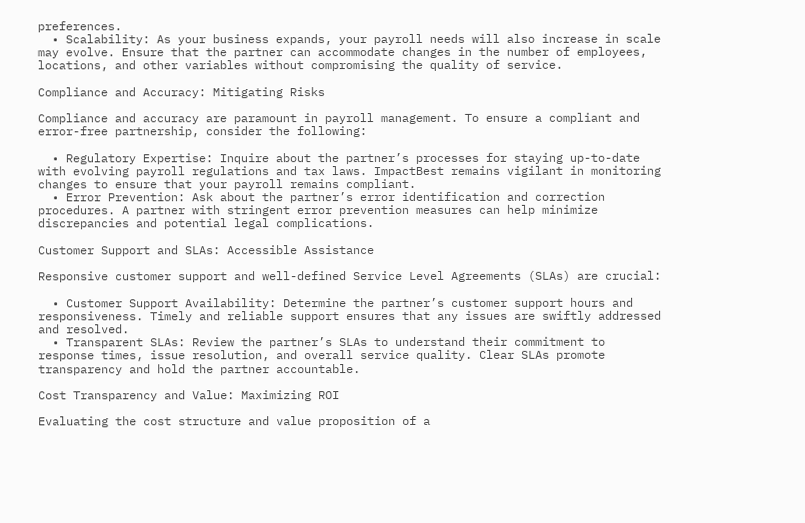preferences.
  • Scalability: As your business expands, your payroll needs will also increase in scale may evolve. Ensure that the partner can accommodate changes in the number of employees, locations, and other variables without compromising the quality of service.

Compliance and Accuracy: Mitigating Risks

Compliance and accuracy are paramount in payroll management. To ensure a compliant and error-free partnership, consider the following:

  • Regulatory Expertise: Inquire about the partner’s processes for staying up-to-date with evolving payroll regulations and tax laws. ImpactBest remains vigilant in monitoring changes to ensure that your payroll remains compliant.
  • Error Prevention: Ask about the partner’s error identification and correction procedures. A partner with stringent error prevention measures can help minimize discrepancies and potential legal complications.

Customer Support and SLAs: Accessible Assistance

Responsive customer support and well-defined Service Level Agreements (SLAs) are crucial:

  • Customer Support Availability: Determine the partner’s customer support hours and responsiveness. Timely and reliable support ensures that any issues are swiftly addressed and resolved.
  • Transparent SLAs: Review the partner’s SLAs to understand their commitment to response times, issue resolution, and overall service quality. Clear SLAs promote transparency and hold the partner accountable.

Cost Transparency and Value: Maximizing ROI

Evaluating the cost structure and value proposition of a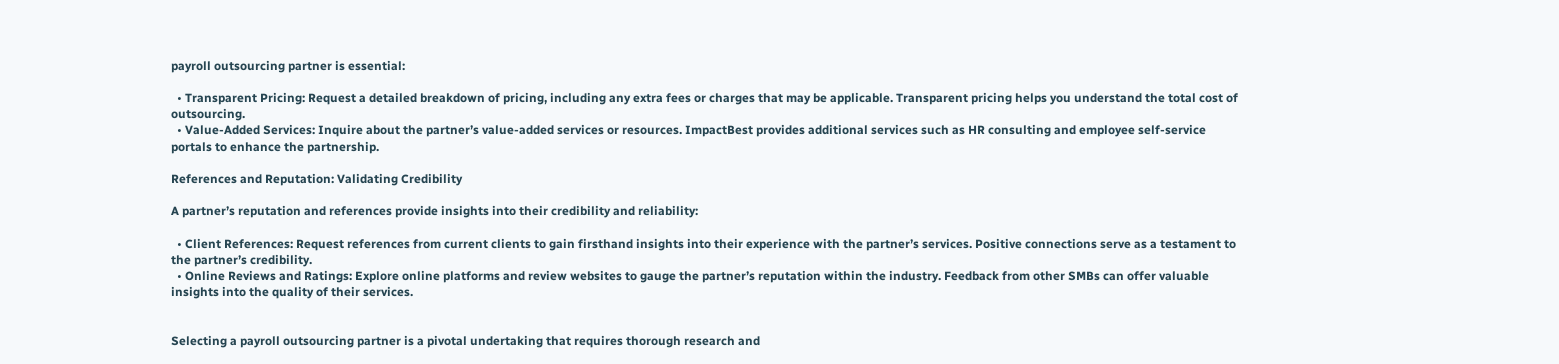payroll outsourcing partner is essential:

  • Transparent Pricing: Request a detailed breakdown of pricing, including any extra fees or charges that may be applicable. Transparent pricing helps you understand the total cost of outsourcing.
  • Value-Added Services: Inquire about the partner’s value-added services or resources. ImpactBest provides additional services such as HR consulting and employee self-service portals to enhance the partnership.

References and Reputation: Validating Credibility

A partner’s reputation and references provide insights into their credibility and reliability:

  • Client References: Request references from current clients to gain firsthand insights into their experience with the partner’s services. Positive connections serve as a testament to the partner’s credibility.
  • Online Reviews and Ratings: Explore online platforms and review websites to gauge the partner’s reputation within the industry. Feedback from other SMBs can offer valuable insights into the quality of their services.


Selecting a payroll outsourcing partner is a pivotal undertaking that requires thorough research and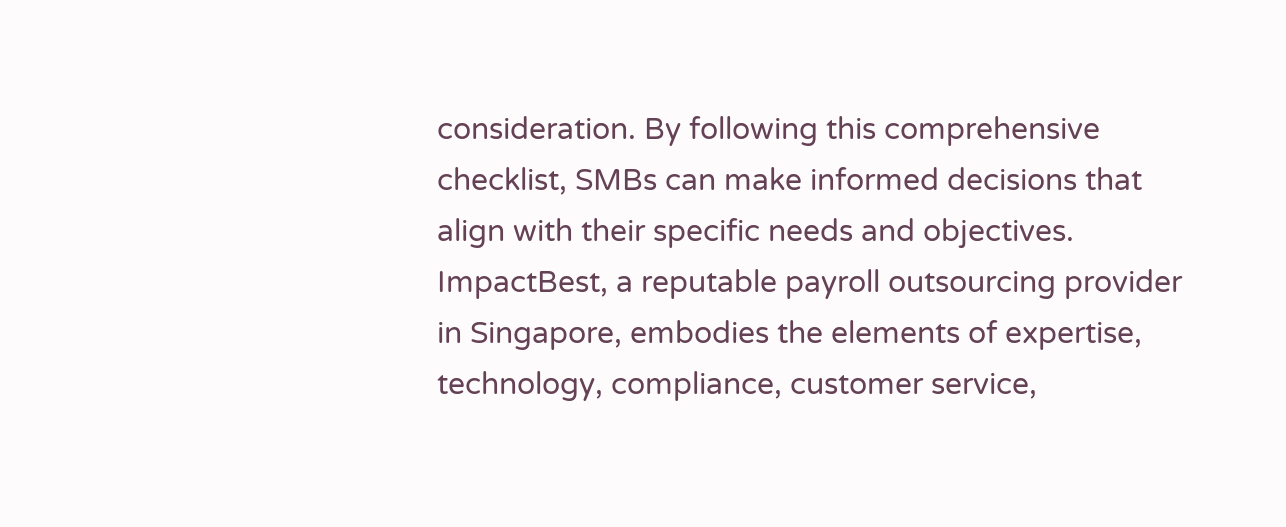consideration. By following this comprehensive checklist, SMBs can make informed decisions that align with their specific needs and objectives. ImpactBest, a reputable payroll outsourcing provider in Singapore, embodies the elements of expertise, technology, compliance, customer service,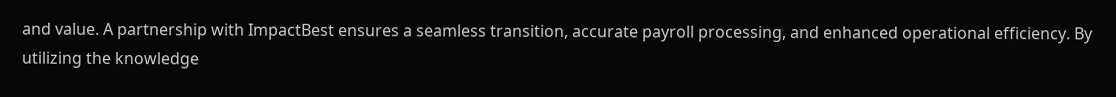and value. A partnership with ImpactBest ensures a seamless transition, accurate payroll processing, and enhanced operational efficiency. By utilizing the knowledge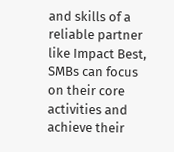and skills of a reliable partner like Impact Best, SMBs can focus on their core activities and achieve their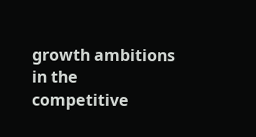growth ambitions in the competitive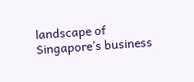landscape of Singapore’s business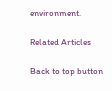environment.

Related Articles

Back to top button